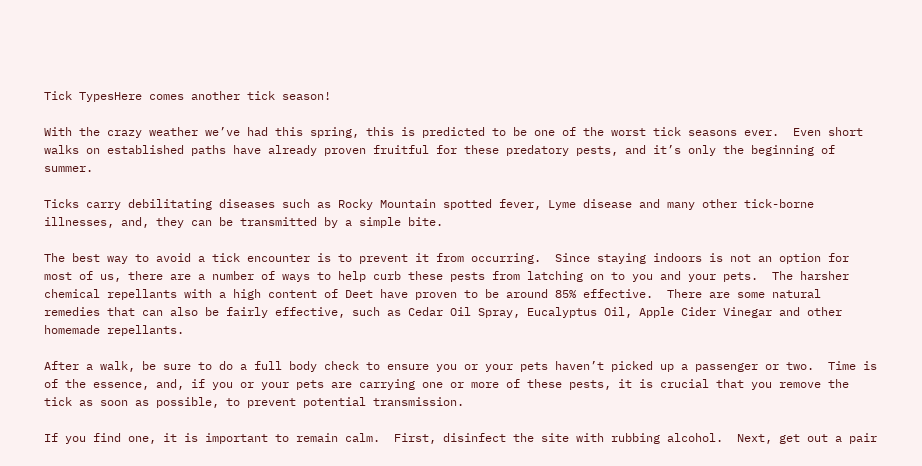Tick TypesHere comes another tick season!

With the crazy weather we’ve had this spring, this is predicted to be one of the worst tick seasons ever.  Even short walks on established paths have already proven fruitful for these predatory pests, and it’s only the beginning of summer.

Ticks carry debilitating diseases such as Rocky Mountain spotted fever, Lyme disease and many other tick-borne illnesses, and, they can be transmitted by a simple bite.

The best way to avoid a tick encounter is to prevent it from occurring.  Since staying indoors is not an option for most of us, there are a number of ways to help curb these pests from latching on to you and your pets.  The harsher chemical repellants with a high content of Deet have proven to be around 85% effective.  There are some natural remedies that can also be fairly effective, such as Cedar Oil Spray, Eucalyptus Oil, Apple Cider Vinegar and other homemade repellants.

After a walk, be sure to do a full body check to ensure you or your pets haven’t picked up a passenger or two.  Time is of the essence, and, if you or your pets are carrying one or more of these pests, it is crucial that you remove the tick as soon as possible, to prevent potential transmission.

If you find one, it is important to remain calm.  First, disinfect the site with rubbing alcohol.  Next, get out a pair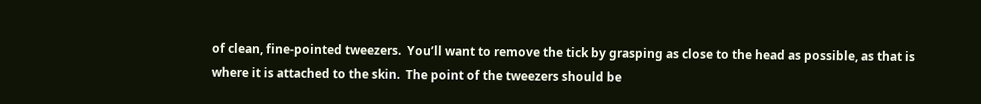of clean, fine-pointed tweezers.  You’ll want to remove the tick by grasping as close to the head as possible, as that is where it is attached to the skin.  The point of the tweezers should be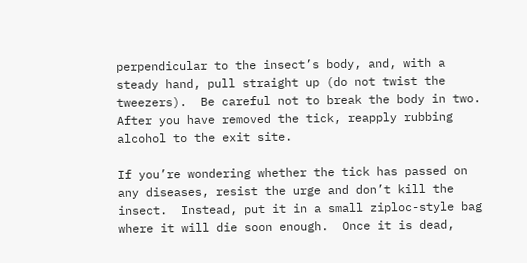perpendicular to the insect’s body, and, with a steady hand, pull straight up (do not twist the tweezers).  Be careful not to break the body in two.  After you have removed the tick, reapply rubbing alcohol to the exit site.

If you’re wondering whether the tick has passed on any diseases, resist the urge and don’t kill the insect.  Instead, put it in a small ziploc-style bag where it will die soon enough.  Once it is dead,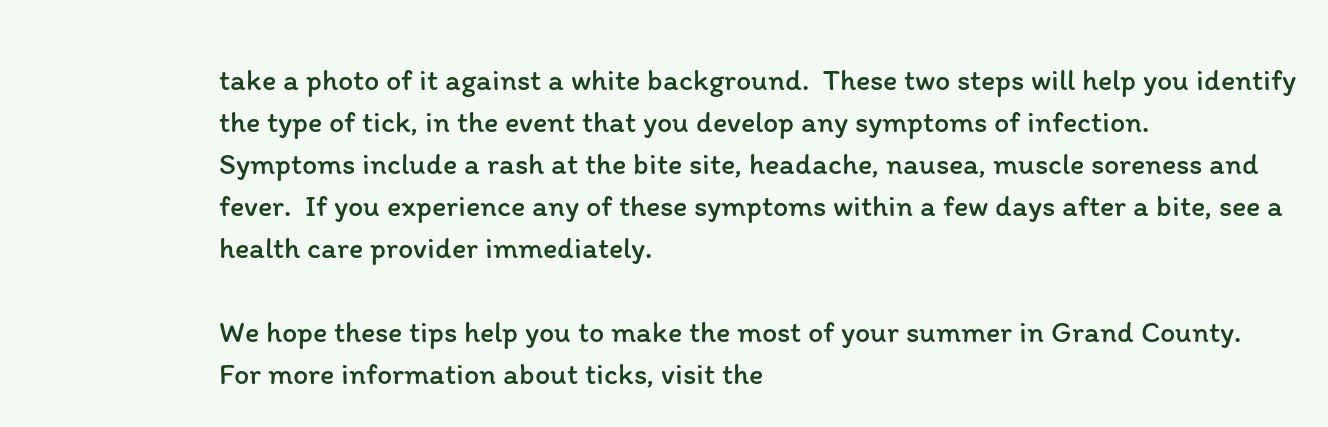take a photo of it against a white background.  These two steps will help you identify the type of tick, in the event that you develop any symptoms of infection.  Symptoms include a rash at the bite site, headache, nausea, muscle soreness and fever.  If you experience any of these symptoms within a few days after a bite, see a health care provider immediately.

We hope these tips help you to make the most of your summer in Grand County.  For more information about ticks, visit the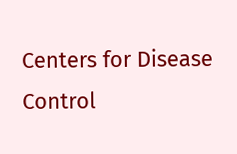Centers for Disease Control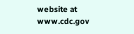website at www.cdc.gov